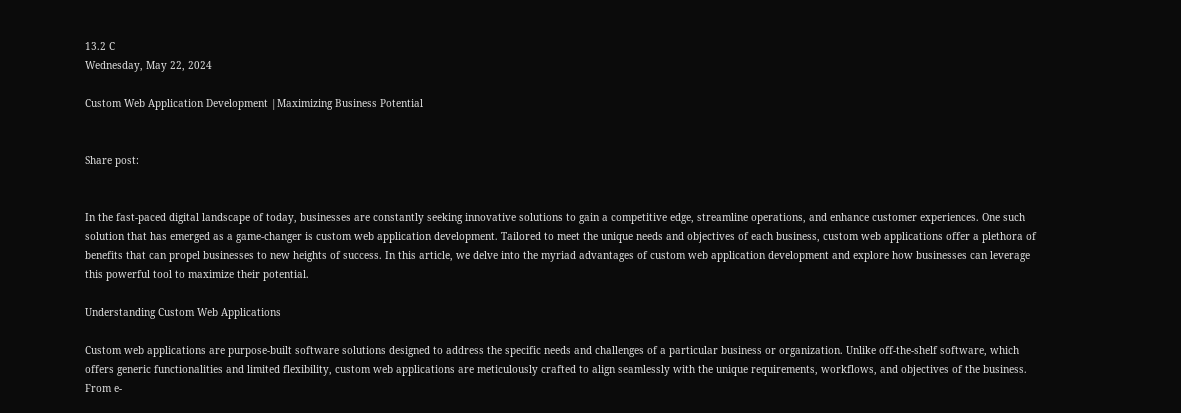13.2 C
Wednesday, May 22, 2024

Custom Web Application Development |Maximizing Business Potential


Share post:


In the fast-paced digital landscape of today, businesses are constantly seeking innovative solutions to gain a competitive edge, streamline operations, and enhance customer experiences. One such solution that has emerged as a game-changer is custom web application development. Tailored to meet the unique needs and objectives of each business, custom web applications offer a plethora of benefits that can propel businesses to new heights of success. In this article, we delve into the myriad advantages of custom web application development and explore how businesses can leverage this powerful tool to maximize their potential.

Understanding Custom Web Applications

Custom web applications are purpose-built software solutions designed to address the specific needs and challenges of a particular business or organization. Unlike off-the-shelf software, which offers generic functionalities and limited flexibility, custom web applications are meticulously crafted to align seamlessly with the unique requirements, workflows, and objectives of the business. From e-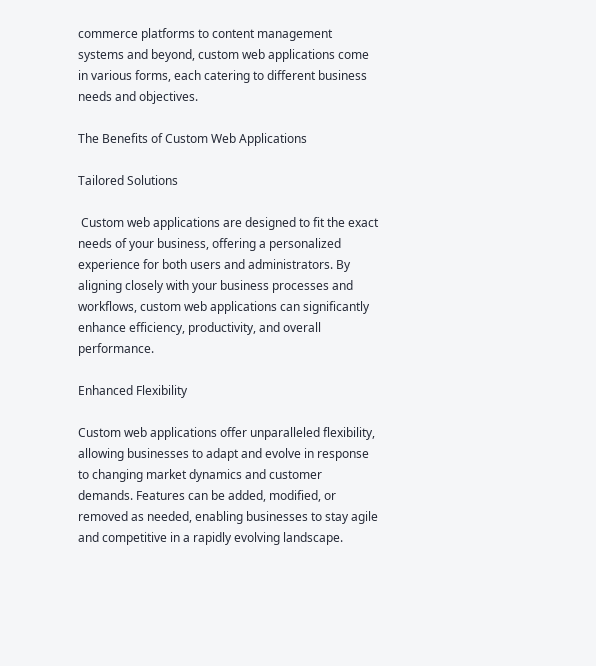commerce platforms to content management systems and beyond, custom web applications come in various forms, each catering to different business needs and objectives.

The Benefits of Custom Web Applications

Tailored Solutions

 Custom web applications are designed to fit the exact needs of your business, offering a personalized experience for both users and administrators. By aligning closely with your business processes and workflows, custom web applications can significantly enhance efficiency, productivity, and overall performance.

Enhanced Flexibility

Custom web applications offer unparalleled flexibility, allowing businesses to adapt and evolve in response to changing market dynamics and customer demands. Features can be added, modified, or removed as needed, enabling businesses to stay agile and competitive in a rapidly evolving landscape.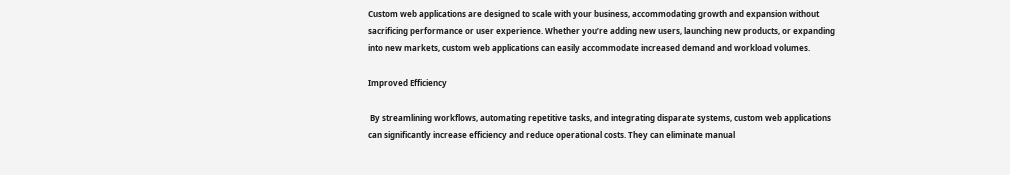Custom web applications are designed to scale with your business, accommodating growth and expansion without sacrificing performance or user experience. Whether you’re adding new users, launching new products, or expanding into new markets, custom web applications can easily accommodate increased demand and workload volumes.

Improved Efficiency

 By streamlining workflows, automating repetitive tasks, and integrating disparate systems, custom web applications can significantly increase efficiency and reduce operational costs. They can eliminate manual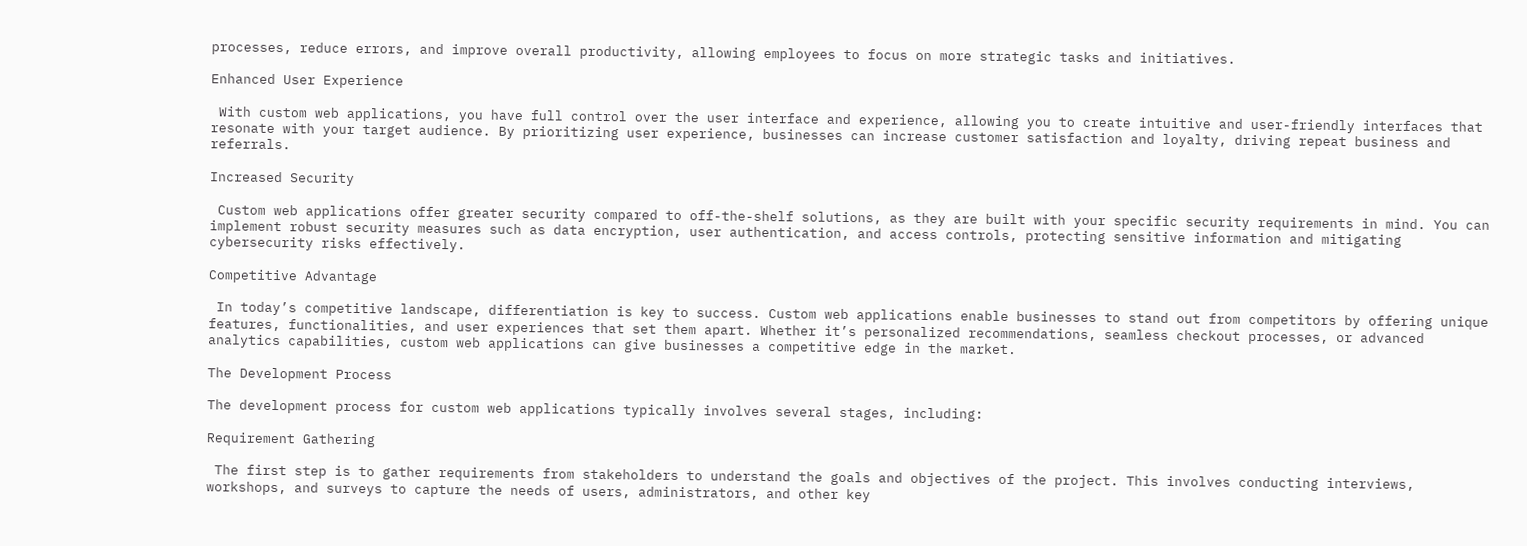processes, reduce errors, and improve overall productivity, allowing employees to focus on more strategic tasks and initiatives.

Enhanced User Experience

 With custom web applications, you have full control over the user interface and experience, allowing you to create intuitive and user-friendly interfaces that resonate with your target audience. By prioritizing user experience, businesses can increase customer satisfaction and loyalty, driving repeat business and referrals.

Increased Security

 Custom web applications offer greater security compared to off-the-shelf solutions, as they are built with your specific security requirements in mind. You can implement robust security measures such as data encryption, user authentication, and access controls, protecting sensitive information and mitigating cybersecurity risks effectively.

Competitive Advantage

 In today’s competitive landscape, differentiation is key to success. Custom web applications enable businesses to stand out from competitors by offering unique features, functionalities, and user experiences that set them apart. Whether it’s personalized recommendations, seamless checkout processes, or advanced analytics capabilities, custom web applications can give businesses a competitive edge in the market.

The Development Process

The development process for custom web applications typically involves several stages, including:

Requirement Gathering

 The first step is to gather requirements from stakeholders to understand the goals and objectives of the project. This involves conducting interviews, workshops, and surveys to capture the needs of users, administrators, and other key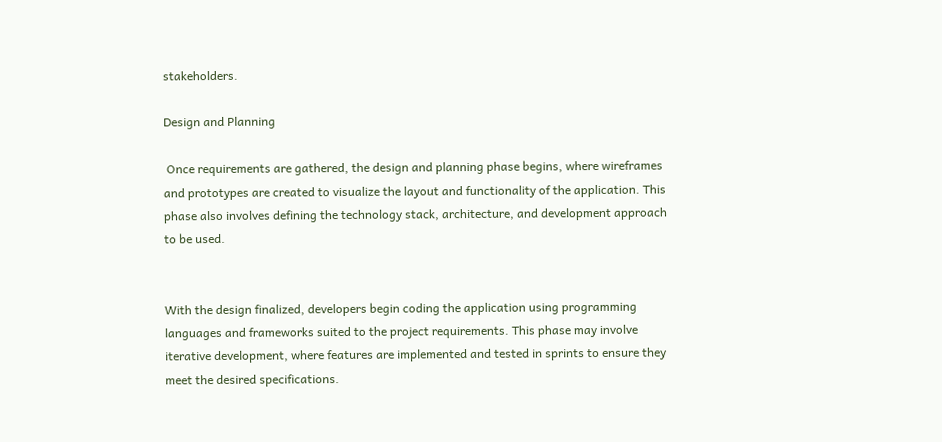stakeholders.

Design and Planning

 Once requirements are gathered, the design and planning phase begins, where wireframes and prototypes are created to visualize the layout and functionality of the application. This phase also involves defining the technology stack, architecture, and development approach to be used.


With the design finalized, developers begin coding the application using programming languages and frameworks suited to the project requirements. This phase may involve iterative development, where features are implemented and tested in sprints to ensure they meet the desired specifications.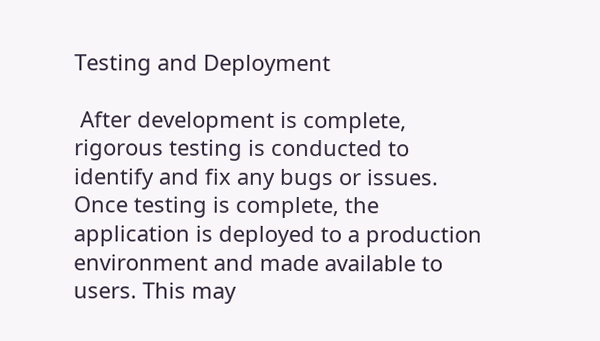Testing and Deployment

 After development is complete, rigorous testing is conducted to identify and fix any bugs or issues. Once testing is complete, the application is deployed to a production environment and made available to users. This may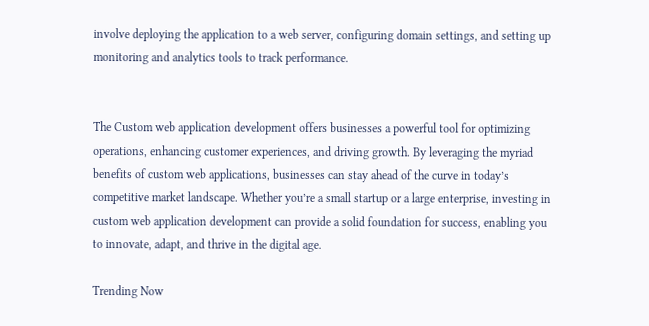involve deploying the application to a web server, configuring domain settings, and setting up monitoring and analytics tools to track performance.


The Custom web application development offers businesses a powerful tool for optimizing operations, enhancing customer experiences, and driving growth. By leveraging the myriad benefits of custom web applications, businesses can stay ahead of the curve in today’s competitive market landscape. Whether you’re a small startup or a large enterprise, investing in custom web application development can provide a solid foundation for success, enabling you to innovate, adapt, and thrive in the digital age.

Trending Now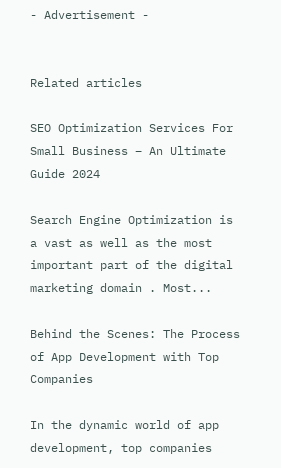- Advertisement -


Related articles

SEO Optimization Services For Small Business – An Ultimate Guide 2024

Search Engine Optimization is a vast as well as the most important part of the digital marketing domain . Most...

Behind the Scenes: The Process of App Development with Top Companies

In the dynamic world of app development, top companies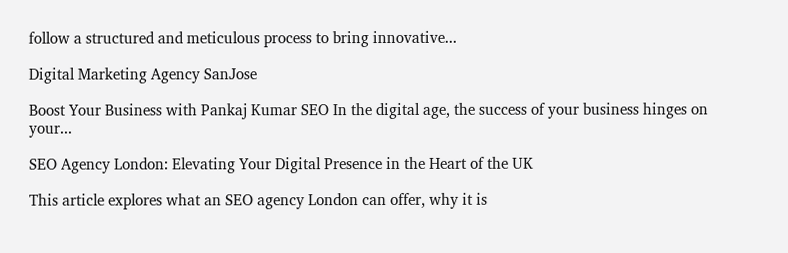follow a structured and meticulous process to bring innovative...

Digital Marketing Agency SanJose

Boost Your Business with Pankaj Kumar SEO In the digital age, the success of your business hinges on your...

SEO Agency London: Elevating Your Digital Presence in the Heart of the UK

This article explores what an SEO agency London can offer, why it is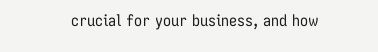crucial for your business, and how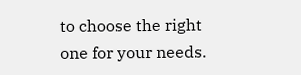to choose the right one for your needs.